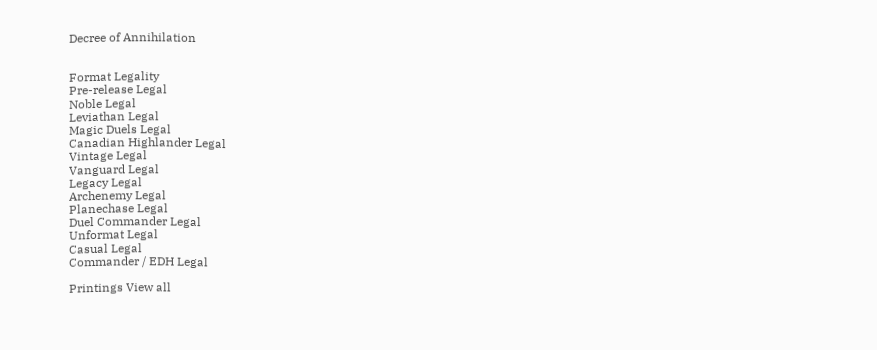Decree of Annihilation


Format Legality
Pre-release Legal
Noble Legal
Leviathan Legal
Magic Duels Legal
Canadian Highlander Legal
Vintage Legal
Vanguard Legal
Legacy Legal
Archenemy Legal
Planechase Legal
Duel Commander Legal
Unformat Legal
Casual Legal
Commander / EDH Legal

Printings View all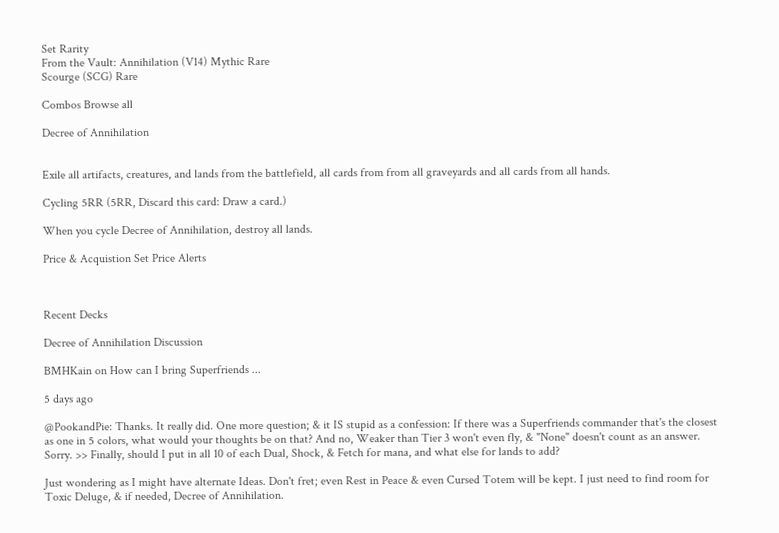Set Rarity
From the Vault: Annihilation (V14) Mythic Rare
Scourge (SCG) Rare

Combos Browse all

Decree of Annihilation


Exile all artifacts, creatures, and lands from the battlefield, all cards from from all graveyards and all cards from all hands.

Cycling 5RR (5RR, Discard this card: Draw a card.)

When you cycle Decree of Annihilation, destroy all lands.

Price & Acquistion Set Price Alerts



Recent Decks

Decree of Annihilation Discussion

BMHKain on How can I bring Superfriends ...

5 days ago

@PookandPie: Thanks. It really did. One more question; & it IS stupid as a confession: If there was a Superfriends commander that's the closest as one in 5 colors, what would your thoughts be on that? And no, Weaker than Tier 3 won't even fly, & "None" doesn't count as an answer. Sorry. >> Finally, should I put in all 10 of each Dual, Shock, & Fetch for mana, and what else for lands to add?

Just wondering as I might have alternate Ideas. Don't fret; even Rest in Peace & even Cursed Totem will be kept. I just need to find room for Toxic Deluge, & if needed, Decree of Annihilation.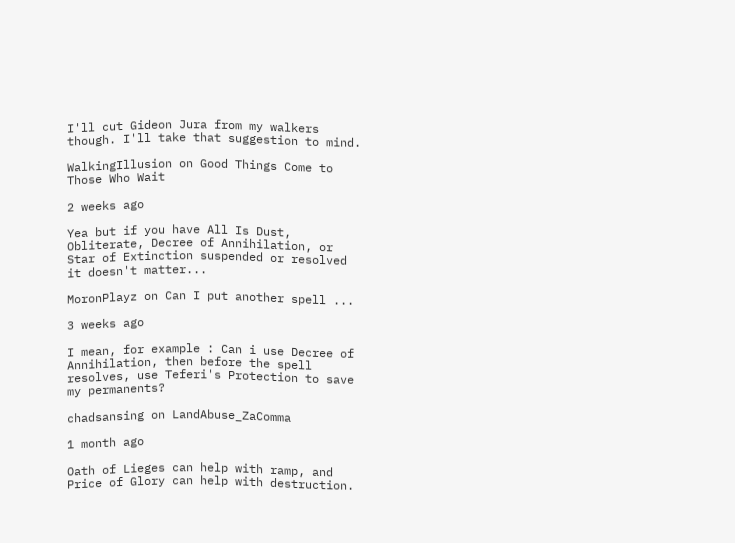I'll cut Gideon Jura from my walkers though. I'll take that suggestion to mind.

WalkingIllusion on Good Things Come to Those Who Wait

2 weeks ago

Yea but if you have All Is Dust, Obliterate, Decree of Annihilation, or Star of Extinction suspended or resolved it doesn't matter...

MoronPlayz on Can I put another spell ...

3 weeks ago

I mean, for example : Can i use Decree of Annihilation, then before the spell resolves, use Teferi's Protection to save my permanents?

chadsansing on LandAbuse_ZaComma

1 month ago

Oath of Lieges can help with ramp, and Price of Glory can help with destruction.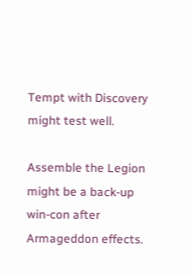Tempt with Discovery might test well.

Assemble the Legion might be a back-up win-con after Armageddon effects.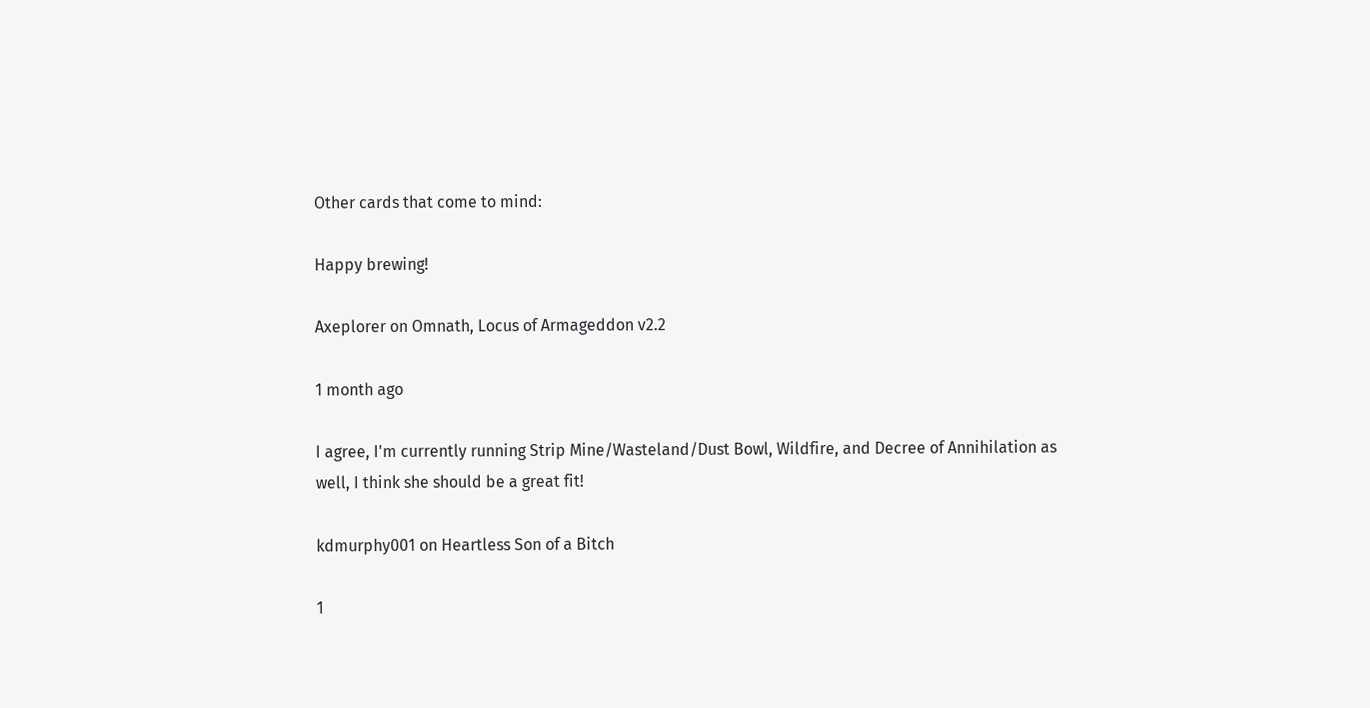Other cards that come to mind:

Happy brewing!

Axeplorer on Omnath, Locus of Armageddon v2.2

1 month ago

I agree, I'm currently running Strip Mine/Wasteland/Dust Bowl, Wildfire, and Decree of Annihilation as well, I think she should be a great fit!

kdmurphy001 on Heartless Son of a Bitch

1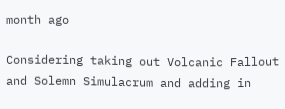month ago

Considering taking out Volcanic Fallout and Solemn Simulacrum and adding in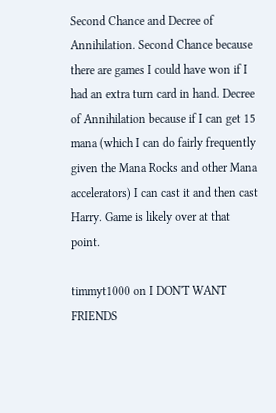Second Chance and Decree of Annihilation. Second Chance because there are games I could have won if I had an extra turn card in hand. Decree of Annihilation because if I can get 15 mana (which I can do fairly frequently given the Mana Rocks and other Mana accelerators) I can cast it and then cast Harry. Game is likely over at that point.

timmyt1000 on I DON'T WANT FRIENDS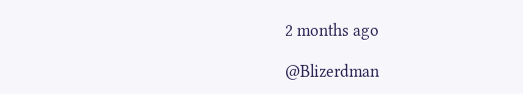2 months ago

@Blizerdman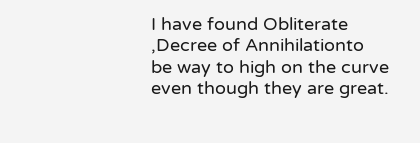I have found Obliterate ,Decree of Annihilationto be way to high on the curve even though they are great.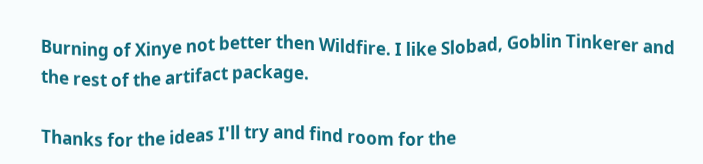Burning of Xinye not better then Wildfire. I like Slobad, Goblin Tinkerer and the rest of the artifact package.

Thanks for the ideas I'll try and find room for the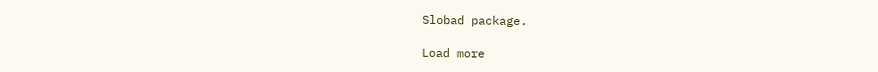Slobad package.

Load more